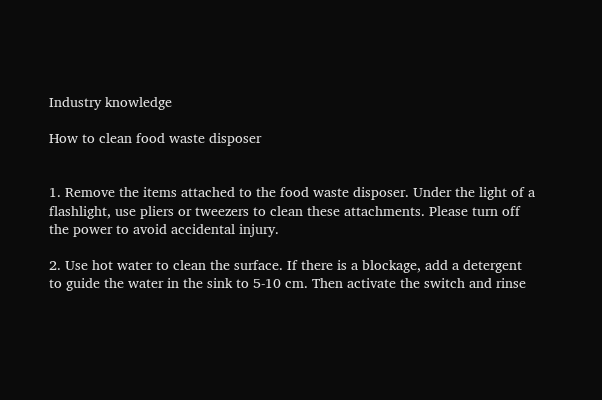Industry knowledge

How to clean food waste disposer


1. Remove the items attached to the food waste disposer. Under the light of a flashlight, use pliers or tweezers to clean these attachments. Please turn off the power to avoid accidental injury.

2. Use hot water to clean the surface. If there is a blockage, add a detergent to guide the water in the sink to 5-10 cm. Then activate the switch and rinse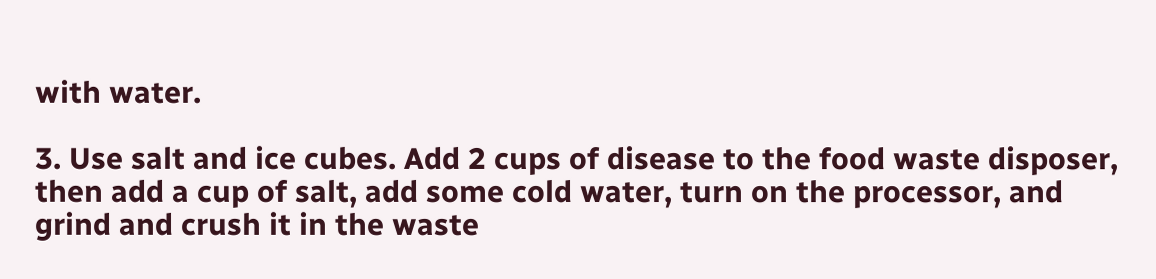with water.

3. Use salt and ice cubes. Add 2 cups of disease to the food waste disposer, then add a cup of salt, add some cold water, turn on the processor, and grind and crush it in the waste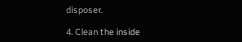disposer.

4. Clean the inside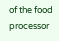of the food processor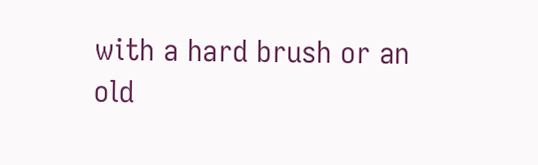with a hard brush or an old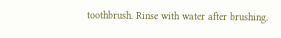toothbrush. Rinse with water after brushing.